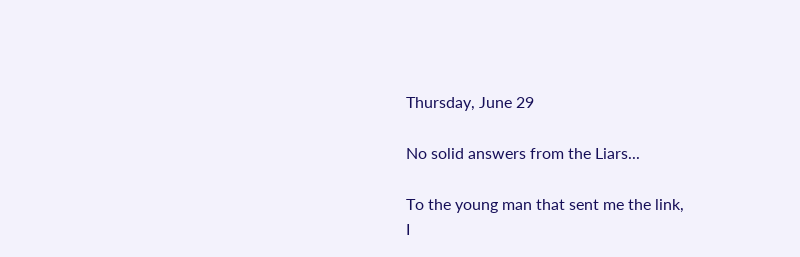Thursday, June 29

No solid answers from the Liars...

To the young man that sent me the link,
I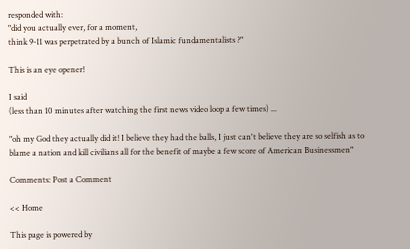responded with:
"did you actually ever, for a moment,
think 9-11 was perpetrated by a bunch of Islamic fundamentalists ?"

This is an eye opener!

I said
(less than 10 minutes after watching the first news video loop a few times) ...

"oh my God they actually did it! I believe they had the balls, I just can't believe they are so selfish as to blame a nation and kill civilians all for the benefit of maybe a few score of American Businessmen"

Comments: Post a Comment

<< Home

This page is powered by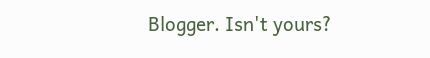Blogger. Isn't yours?